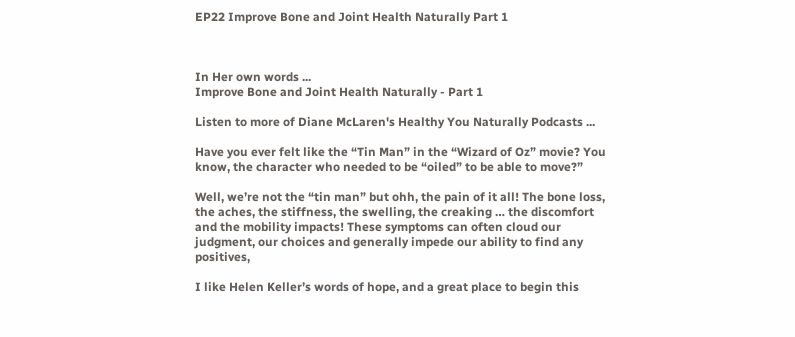EP22 Improve Bone and Joint Health Naturally Part 1



In Her own words ...
Improve Bone and Joint Health Naturally - Part 1

Listen to more of Diane McLaren's Healthy You Naturally Podcasts ...

Have you ever felt like the “Tin Man” in the “Wizard of Oz” movie? You know, the character who needed to be “oiled” to be able to move?”

Well, we’re not the “tin man” but ohh, the pain of it all! The bone loss, the aches, the stiffness, the swelling, the creaking … the discomfort and the mobility impacts! These symptoms can often cloud our judgment, our choices and generally impede our ability to find any positives,

I like Helen Keller’s words of hope, and a great place to begin this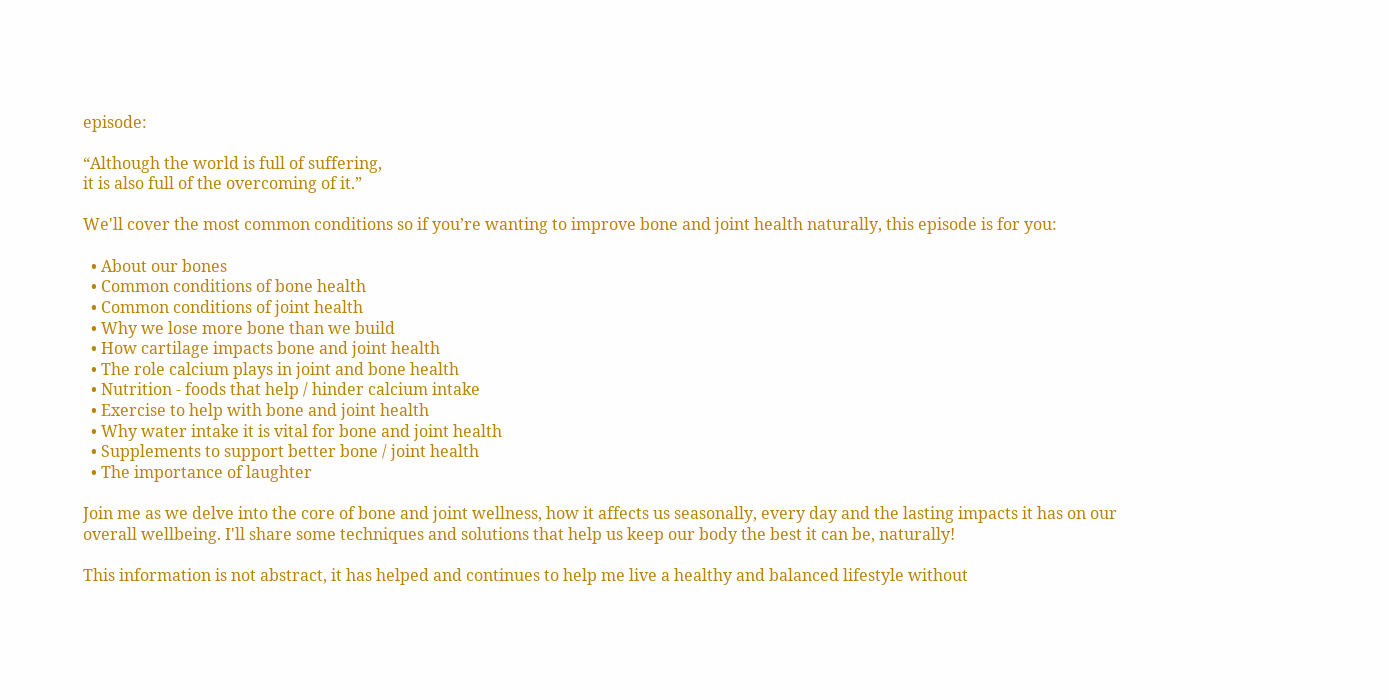episode:

“Although the world is full of suffering,
it is also full of the overcoming of it.”

We'll cover the most common conditions so if you’re wanting to improve bone and joint health naturally, this episode is for you:

  • About our bones
  • Common conditions of bone health
  • Common conditions of joint health
  • Why we lose more bone than we build
  • How cartilage impacts bone and joint health
  • The role calcium plays in joint and bone health
  • Nutrition - foods that help / hinder calcium intake
  • Exercise to help with bone and joint health
  • Why water intake it is vital for bone and joint health
  • Supplements to support better bone / joint health
  • The importance of laughter

Join me as we delve into the core of bone and joint wellness, how it affects us seasonally, every day and the lasting impacts it has on our overall wellbeing. I'll share some techniques and solutions that help us keep our body the best it can be, naturally!

This information is not abstract, it has helped and continues to help me live a healthy and balanced lifestyle without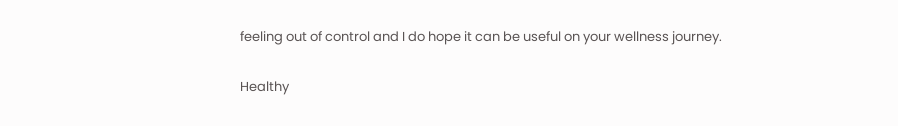feeling out of control and I do hope it can be useful on your wellness journey.

Healthy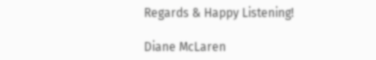Regards & Happy Listening!

Diane McLaren